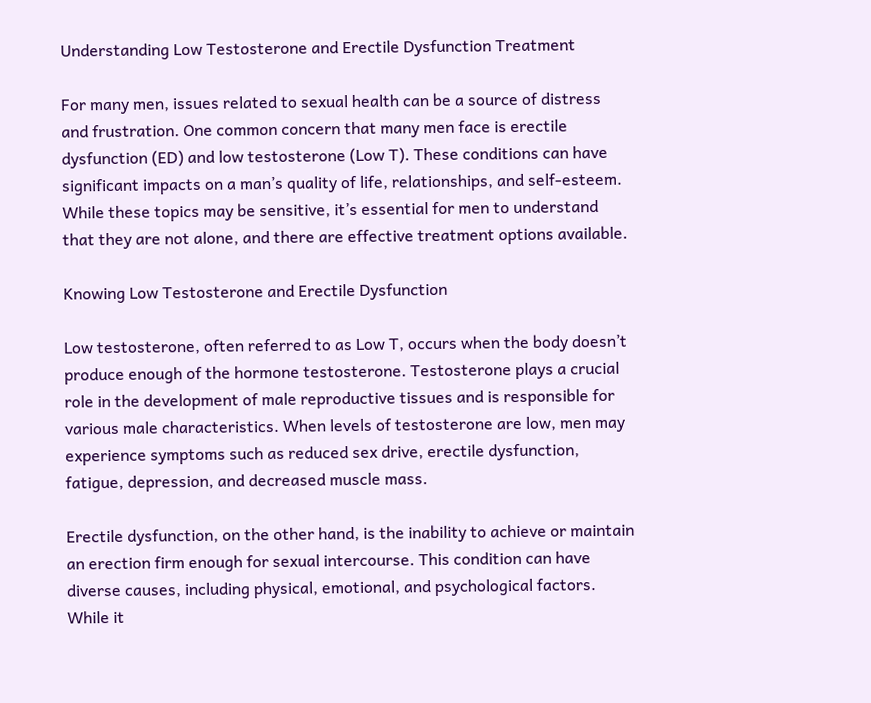Understanding Low Testosterone and Erectile Dysfunction Treatment

For many men, issues related to sexual health can be a source of distress and frustration. One common concern that many men face is erectile dysfunction (ED) and low testosterone (Low T). These conditions can have significant impacts on a man’s quality of life, relationships, and self-esteem. While these topics may be sensitive, it’s essential for men to understand that they are not alone, and there are effective treatment options available.

Knowing Low Testosterone and Erectile Dysfunction

Low testosterone, often referred to as Low T, occurs when the body doesn’t produce enough of the hormone testosterone. Testosterone plays a crucial role in the development of male reproductive tissues and is responsible for various male characteristics. When levels of testosterone are low, men may experience symptoms such as reduced sex drive, erectile dysfunction, fatigue, depression, and decreased muscle mass.

Erectile dysfunction, on the other hand, is the inability to achieve or maintain an erection firm enough for sexual intercourse. This condition can have diverse causes, including physical, emotional, and psychological factors. While it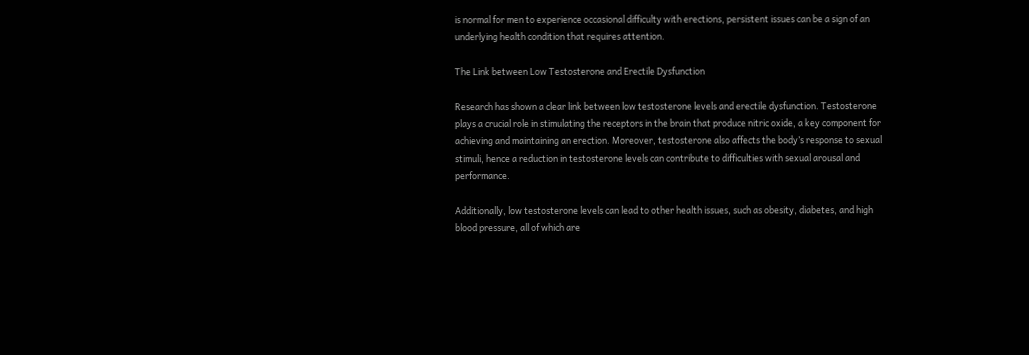is normal for men to experience occasional difficulty with erections, persistent issues can be a sign of an underlying health condition that requires attention.

The Link between Low Testosterone and Erectile Dysfunction

Research has shown a clear link between low testosterone levels and erectile dysfunction. Testosterone plays a crucial role in stimulating the receptors in the brain that produce nitric oxide, a key component for achieving and maintaining an erection. Moreover, testosterone also affects the body’s response to sexual stimuli, hence a reduction in testosterone levels can contribute to difficulties with sexual arousal and performance.

Additionally, low testosterone levels can lead to other health issues, such as obesity, diabetes, and high blood pressure, all of which are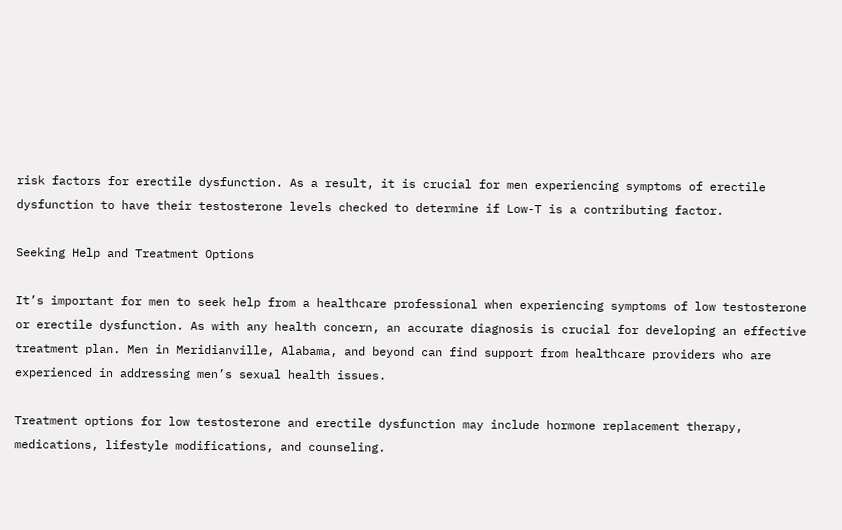risk factors for erectile dysfunction. As a result, it is crucial for men experiencing symptoms of erectile dysfunction to have their testosterone levels checked to determine if Low-T is a contributing factor.

Seeking Help and Treatment Options

It’s important for men to seek help from a healthcare professional when experiencing symptoms of low testosterone or erectile dysfunction. As with any health concern, an accurate diagnosis is crucial for developing an effective treatment plan. Men in Meridianville, Alabama, and beyond can find support from healthcare providers who are experienced in addressing men’s sexual health issues.

Treatment options for low testosterone and erectile dysfunction may include hormone replacement therapy, medications, lifestyle modifications, and counseling.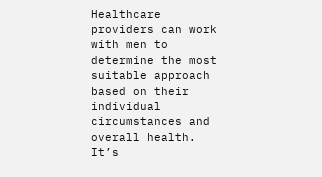Healthcare providers can work with men to determine the most suitable approach based on their individual circumstances and overall health. It’s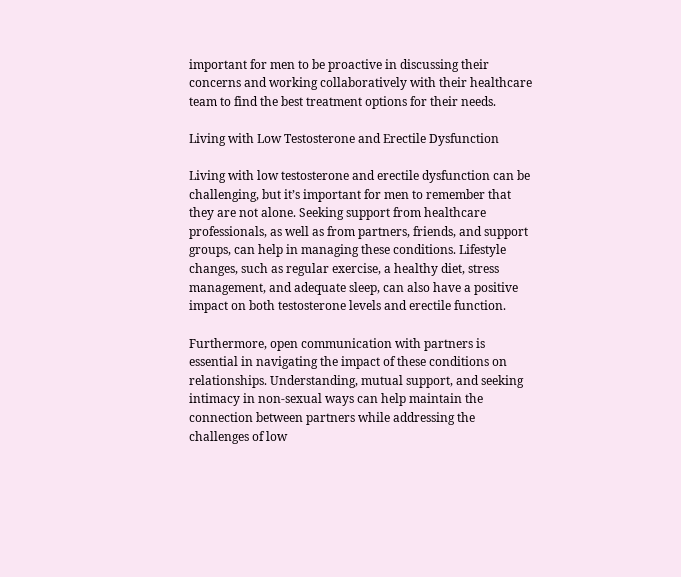important for men to be proactive in discussing their concerns and working collaboratively with their healthcare team to find the best treatment options for their needs.

Living with Low Testosterone and Erectile Dysfunction

Living with low testosterone and erectile dysfunction can be challenging, but it’s important for men to remember that they are not alone. Seeking support from healthcare professionals, as well as from partners, friends, and support groups, can help in managing these conditions. Lifestyle changes, such as regular exercise, a healthy diet, stress management, and adequate sleep, can also have a positive impact on both testosterone levels and erectile function.

Furthermore, open communication with partners is essential in navigating the impact of these conditions on relationships. Understanding, mutual support, and seeking intimacy in non-sexual ways can help maintain the connection between partners while addressing the challenges of low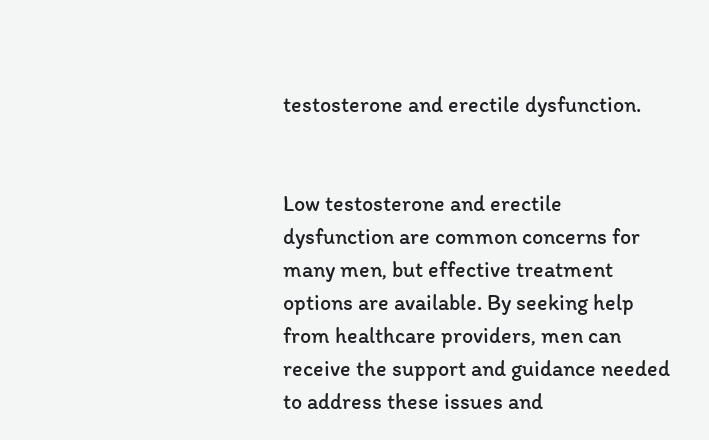testosterone and erectile dysfunction.


Low testosterone and erectile dysfunction are common concerns for many men, but effective treatment options are available. By seeking help from healthcare providers, men can receive the support and guidance needed to address these issues and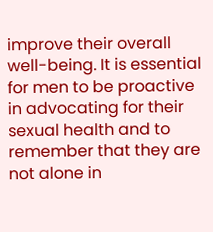improve their overall well-being. It is essential for men to be proactive in advocating for their sexual health and to remember that they are not alone in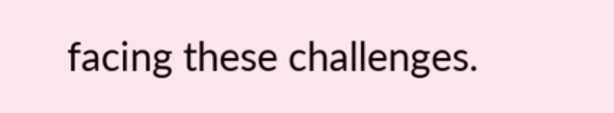facing these challenges.